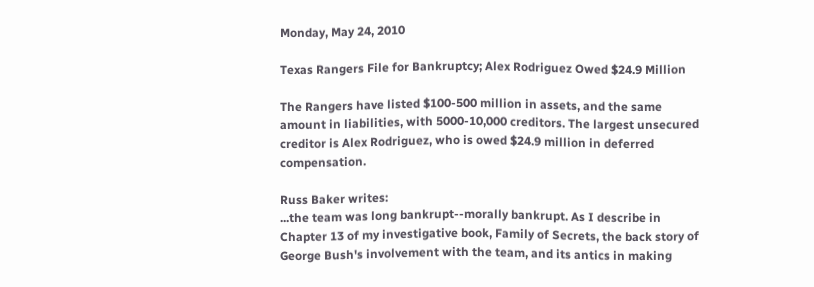Monday, May 24, 2010

Texas Rangers File for Bankruptcy; Alex Rodriguez Owed $24.9 Million

The Rangers have listed $100-500 million in assets, and the same amount in liabilities, with 5000-10,000 creditors. The largest unsecured creditor is Alex Rodriguez, who is owed $24.9 million in deferred compensation.

Russ Baker writes:
...the team was long bankrupt--morally bankrupt. As I describe in Chapter 13 of my investigative book, Family of Secrets, the back story of George Bush's involvement with the team, and its antics in making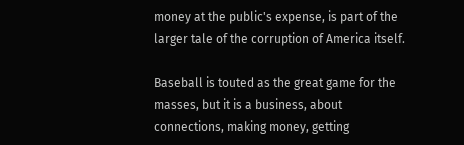money at the public's expense, is part of the larger tale of the corruption of America itself.

Baseball is touted as the great game for the masses, but it is a business, about connections, making money, getting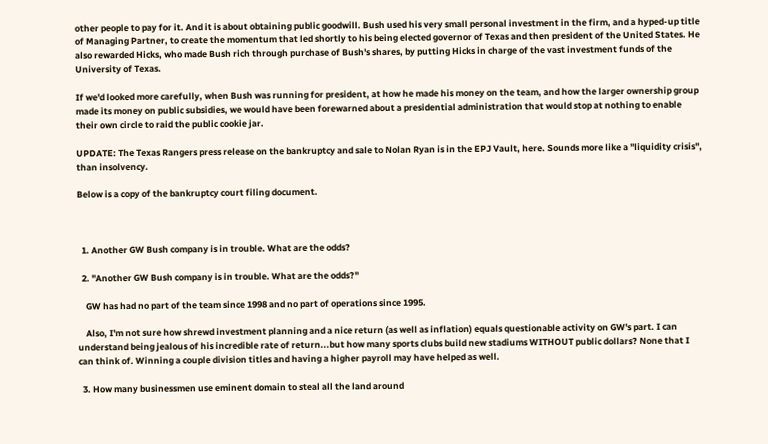other people to pay for it. And it is about obtaining public goodwill. Bush used his very small personal investment in the firm, and a hyped-up title of Managing Partner, to create the momentum that led shortly to his being elected governor of Texas and then president of the United States. He also rewarded Hicks, who made Bush rich through purchase of Bush's shares, by putting Hicks in charge of the vast investment funds of the University of Texas.

If we'd looked more carefully, when Bush was running for president, at how he made his money on the team, and how the larger ownership group made its money on public subsidies, we would have been forewarned about a presidential administration that would stop at nothing to enable their own circle to raid the public cookie jar.

UPDATE: The Texas Rangers press release on the bankruptcy and sale to Nolan Ryan is in the EPJ Vault, here. Sounds more like a "liquidity crisis", than insolvency.

Below is a copy of the bankruptcy court filing document.



  1. Another GW Bush company is in trouble. What are the odds?

  2. "Another GW Bush company is in trouble. What are the odds?"

    GW has had no part of the team since 1998 and no part of operations since 1995.

    Also, I'm not sure how shrewd investment planning and a nice return (as well as inflation) equals questionable activity on GW's part. I can understand being jealous of his incredible rate of return...but how many sports clubs build new stadiums WITHOUT public dollars? None that I can think of. Winning a couple division titles and having a higher payroll may have helped as well.

  3. How many businessmen use eminent domain to steal all the land around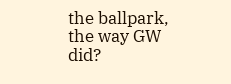the ballpark, the way GW did?